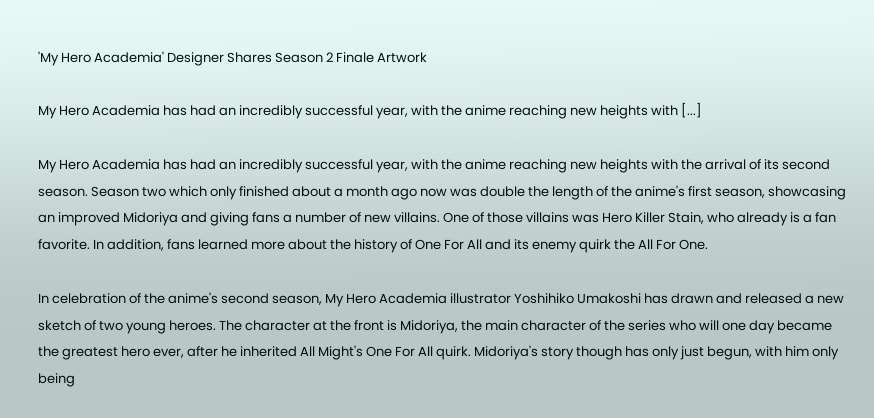'My Hero Academia' Designer Shares Season 2 Finale Artwork

My Hero Academia has had an incredibly successful year, with the anime reaching new heights with [...]

My Hero Academia has had an incredibly successful year, with the anime reaching new heights with the arrival of its second season. Season two which only finished about a month ago now was double the length of the anime's first season, showcasing an improved Midoriya and giving fans a number of new villains. One of those villains was Hero Killer Stain, who already is a fan favorite. In addition, fans learned more about the history of One For All and its enemy quirk the All For One.

In celebration of the anime's second season, My Hero Academia illustrator Yoshihiko Umakoshi has drawn and released a new sketch of two young heroes. The character at the front is Midoriya, the main character of the series who will one day became the greatest hero ever, after he inherited All Might's One For All quirk. Midoriya's story though has only just begun, with him only being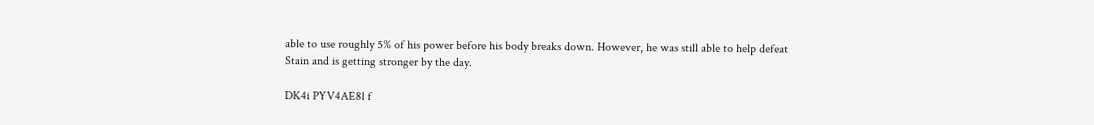able to use roughly 5% of his power before his body breaks down. However, he was still able to help defeat Stain and is getting stronger by the day.

DK4i PYV4AE8l f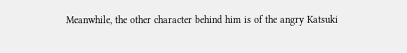Meanwhile, the other character behind him is of the angry Katsuki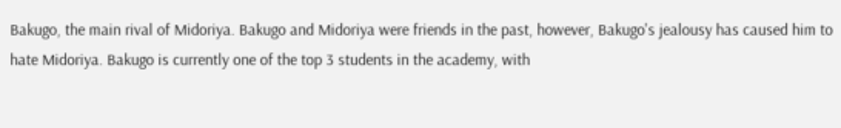Bakugo, the main rival of Midoriya. Bakugo and Midoriya were friends in the past, however, Bakugo's jealousy has caused him to hate Midoriya. Bakugo is currently one of the top 3 students in the academy, with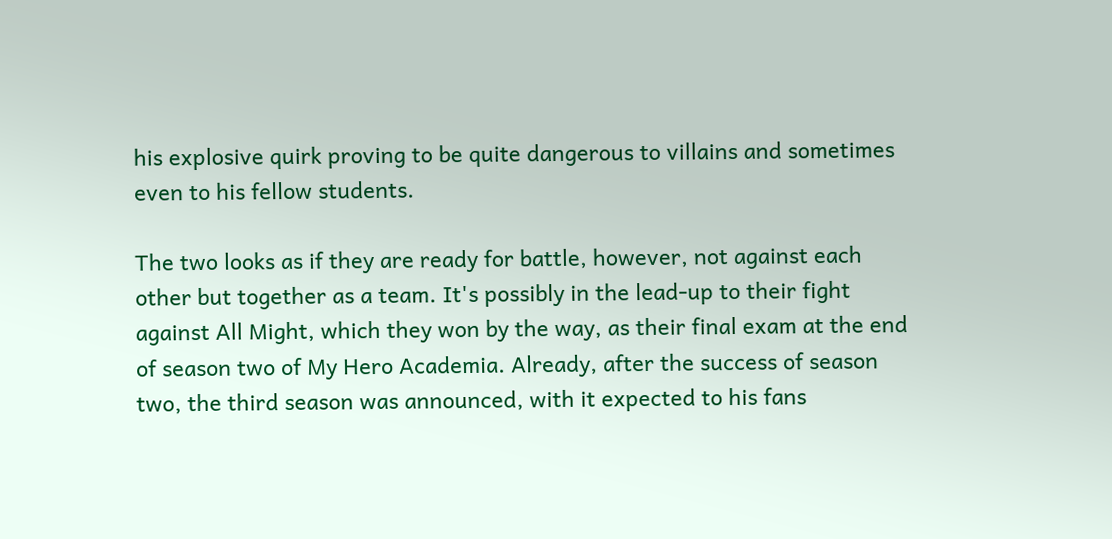his explosive quirk proving to be quite dangerous to villains and sometimes even to his fellow students.

The two looks as if they are ready for battle, however, not against each other but together as a team. It's possibly in the lead-up to their fight against All Might, which they won by the way, as their final exam at the end of season two of My Hero Academia. Already, after the success of season two, the third season was announced, with it expected to his fans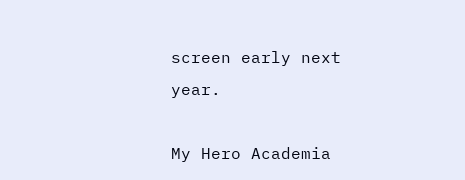screen early next year.

My Hero Academia